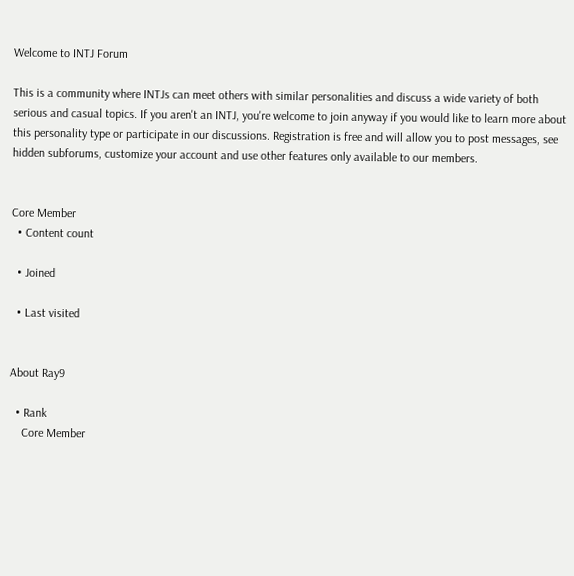Welcome to INTJ Forum

This is a community where INTJs can meet others with similar personalities and discuss a wide variety of both serious and casual topics. If you aren't an INTJ, you're welcome to join anyway if you would like to learn more about this personality type or participate in our discussions. Registration is free and will allow you to post messages, see hidden subforums, customize your account and use other features only available to our members.


Core Member
  • Content count

  • Joined

  • Last visited


About Ray9

  • Rank
    Core Member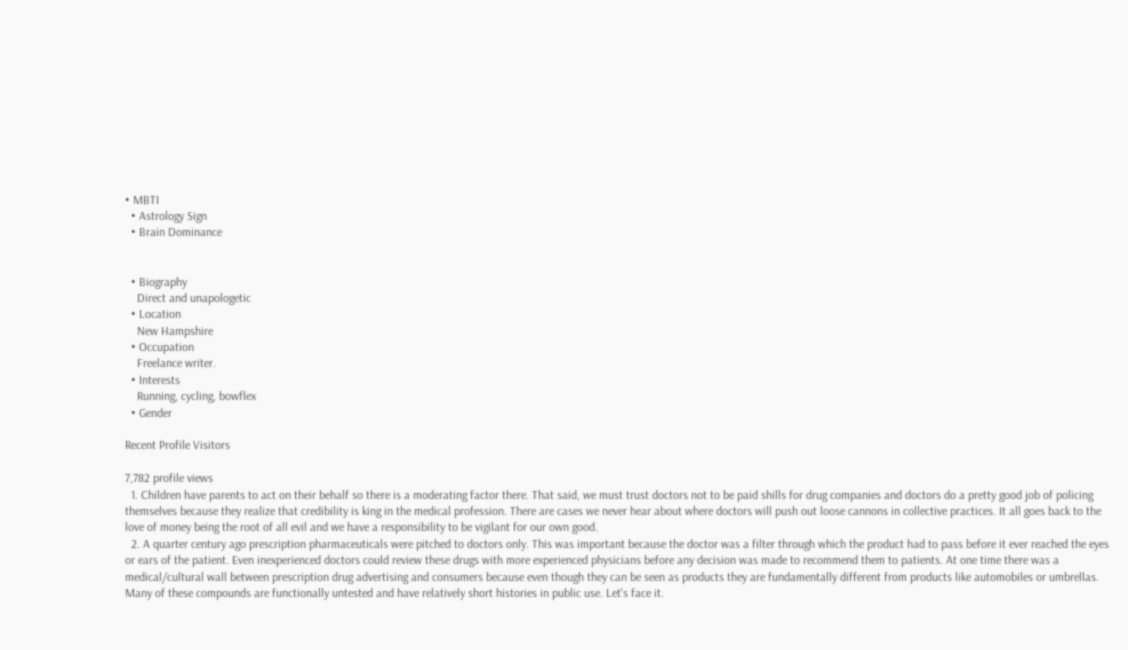• MBTI
  • Astrology Sign
  • Brain Dominance


  • Biography
    Direct and unapologetic
  • Location
    New Hampshire
  • Occupation
    Freelance writer.
  • Interests
    Running, cycling, bowflex
  • Gender

Recent Profile Visitors

7,782 profile views
  1. Children have parents to act on their behalf so there is a moderating factor there. That said, we must trust doctors not to be paid shills for drug companies and doctors do a pretty good job of policing themselves because they realize that credibility is king in the medical profession. There are cases we never hear about where doctors will push out loose cannons in collective practices. It all goes back to the love of money being the root of all evil and we have a responsibility to be vigilant for our own good.
  2. A quarter century ago prescription pharmaceuticals were pitched to doctors only. This was important because the doctor was a filter through which the product had to pass before it ever reached the eyes or ears of the patient. Even inexperienced doctors could review these drugs with more experienced physicians before any decision was made to recommend them to patients. At one time there was a medical/cultural wall between prescription drug advertising and consumers because even though they can be seen as products they are fundamentally different from products like automobiles or umbrellas. Many of these compounds are functionally untested and have relatively short histories in public use. Let's face it.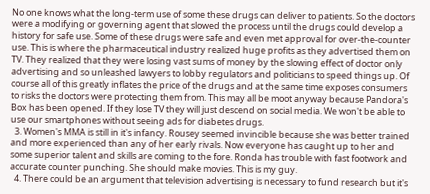No one knows what the long-term use of some these drugs can deliver to patients. So the doctors were a modifying or governing agent that slowed the process until the drugs could develop a history for safe use. Some of these drugs were safe and even met approval for over-the-counter use. This is where the pharmaceutical industry realized huge profits as they advertised them on TV. They realized that they were losing vast sums of money by the slowing effect of doctor only advertising and so unleashed lawyers to lobby regulators and politicians to speed things up. Of course all of this greatly inflates the price of the drugs and at the same time exposes consumers to risks the doctors were protecting them from. This may all be moot anyway because Pandora's Box has been opened. If they lose TV they will just descend on social media. We won't be able to use our smartphones without seeing ads for diabetes drugs.
  3. Women's MMA is still in it's infancy. Rousey seemed invincible because she was better trained and more experienced than any of her early rivals. Now everyone has caught up to her and some superior talent and skills are coming to the fore. Ronda has trouble with fast footwork and accurate counter punching. She should make movies. This is my guy.
  4. There could be an argument that television advertising is necessary to fund research but it's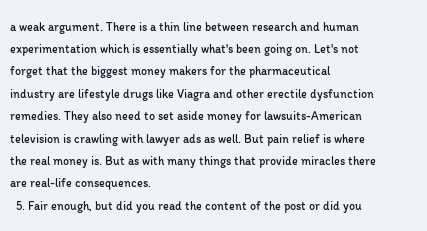a weak argument. There is a thin line between research and human experimentation which is essentially what's been going on. Let's not forget that the biggest money makers for the pharmaceutical industry are lifestyle drugs like Viagra and other erectile dysfunction remedies. They also need to set aside money for lawsuits-American television is crawling with lawyer ads as well. But pain relief is where the real money is. But as with many things that provide miracles there are real-life consequences.
  5. Fair enough, but did you read the content of the post or did you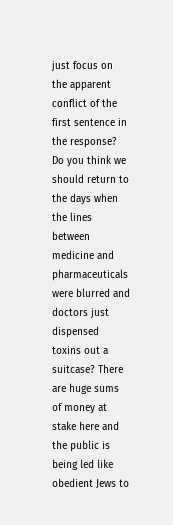just focus on the apparent conflict of the first sentence in the response? Do you think we should return to the days when the lines between medicine and pharmaceuticals were blurred and doctors just dispensed toxins out a suitcase? There are huge sums of money at stake here and the public is being led like obedient Jews to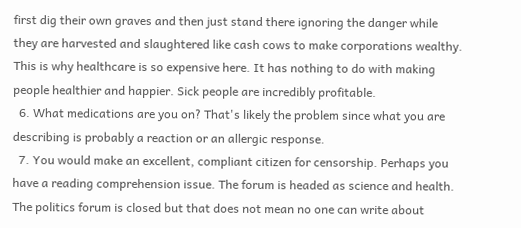first dig their own graves and then just stand there ignoring the danger while they are harvested and slaughtered like cash cows to make corporations wealthy. This is why healthcare is so expensive here. It has nothing to do with making people healthier and happier. Sick people are incredibly profitable.
  6. What medications are you on? That's likely the problem since what you are describing is probably a reaction or an allergic response.
  7. You would make an excellent, compliant citizen for censorship. Perhaps you have a reading comprehension issue. The forum is headed as science and health. The politics forum is closed but that does not mean no one can write about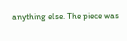anything else. The piece was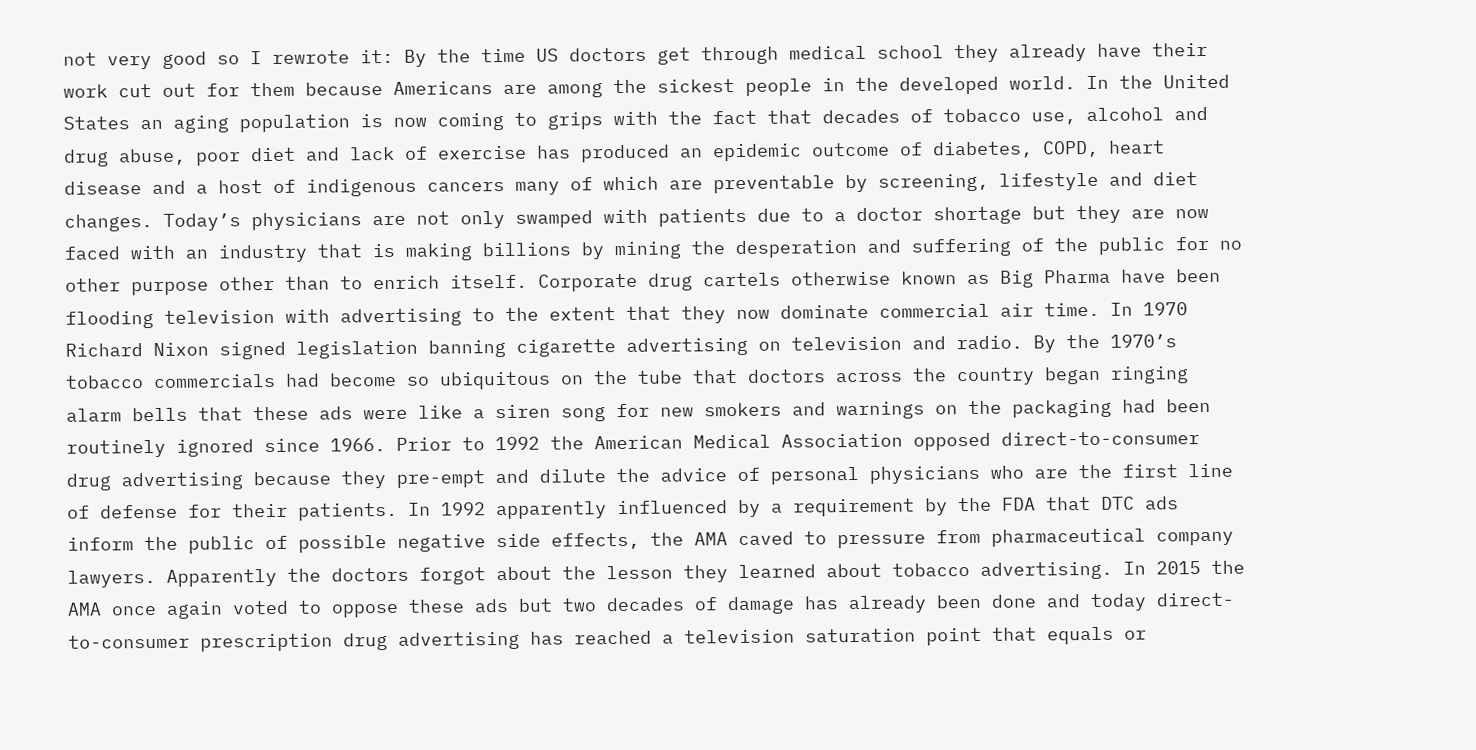not very good so I rewrote it: By the time US doctors get through medical school they already have their work cut out for them because Americans are among the sickest people in the developed world. In the United States an aging population is now coming to grips with the fact that decades of tobacco use, alcohol and drug abuse, poor diet and lack of exercise has produced an epidemic outcome of diabetes, COPD, heart disease and a host of indigenous cancers many of which are preventable by screening, lifestyle and diet changes. Today’s physicians are not only swamped with patients due to a doctor shortage but they are now faced with an industry that is making billions by mining the desperation and suffering of the public for no other purpose other than to enrich itself. Corporate drug cartels otherwise known as Big Pharma have been flooding television with advertising to the extent that they now dominate commercial air time. In 1970 Richard Nixon signed legislation banning cigarette advertising on television and radio. By the 1970’s tobacco commercials had become so ubiquitous on the tube that doctors across the country began ringing alarm bells that these ads were like a siren song for new smokers and warnings on the packaging had been routinely ignored since 1966. Prior to 1992 the American Medical Association opposed direct-to-consumer drug advertising because they pre-empt and dilute the advice of personal physicians who are the first line of defense for their patients. In 1992 apparently influenced by a requirement by the FDA that DTC ads inform the public of possible negative side effects, the AMA caved to pressure from pharmaceutical company lawyers. Apparently the doctors forgot about the lesson they learned about tobacco advertising. In 2015 the AMA once again voted to oppose these ads but two decades of damage has already been done and today direct-to-consumer prescription drug advertising has reached a television saturation point that equals or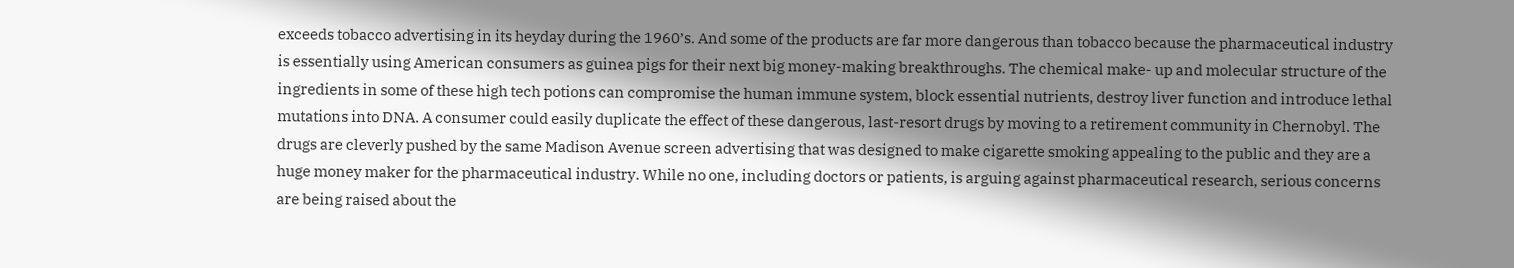exceeds tobacco advertising in its heyday during the 1960’s. And some of the products are far more dangerous than tobacco because the pharmaceutical industry is essentially using American consumers as guinea pigs for their next big money-making breakthroughs. The chemical make- up and molecular structure of the ingredients in some of these high tech potions can compromise the human immune system, block essential nutrients, destroy liver function and introduce lethal mutations into DNA. A consumer could easily duplicate the effect of these dangerous, last-resort drugs by moving to a retirement community in Chernobyl. The drugs are cleverly pushed by the same Madison Avenue screen advertising that was designed to make cigarette smoking appealing to the public and they are a huge money maker for the pharmaceutical industry. While no one, including doctors or patients, is arguing against pharmaceutical research, serious concerns are being raised about the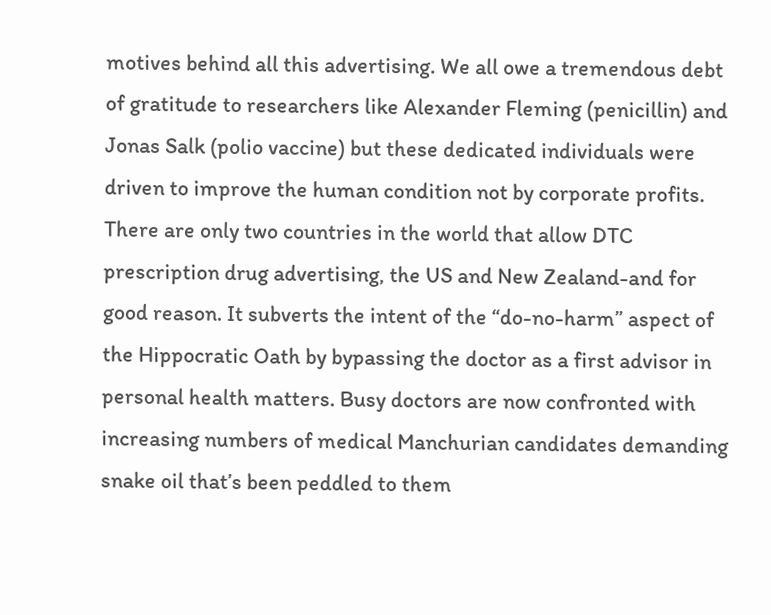motives behind all this advertising. We all owe a tremendous debt of gratitude to researchers like Alexander Fleming (penicillin) and Jonas Salk (polio vaccine) but these dedicated individuals were driven to improve the human condition not by corporate profits. There are only two countries in the world that allow DTC prescription drug advertising, the US and New Zealand-and for good reason. It subverts the intent of the “do-no-harm” aspect of the Hippocratic Oath by bypassing the doctor as a first advisor in personal health matters. Busy doctors are now confronted with increasing numbers of medical Manchurian candidates demanding snake oil that’s been peddled to them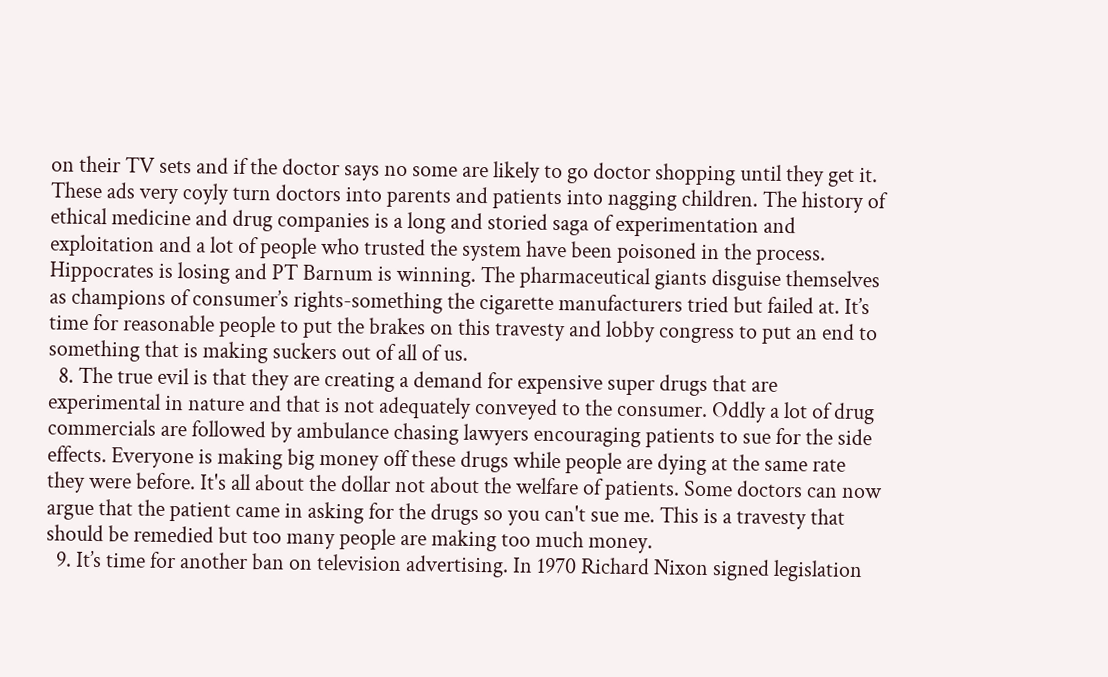on their TV sets and if the doctor says no some are likely to go doctor shopping until they get it. These ads very coyly turn doctors into parents and patients into nagging children. The history of ethical medicine and drug companies is a long and storied saga of experimentation and exploitation and a lot of people who trusted the system have been poisoned in the process. Hippocrates is losing and PT Barnum is winning. The pharmaceutical giants disguise themselves as champions of consumer’s rights-something the cigarette manufacturers tried but failed at. It’s time for reasonable people to put the brakes on this travesty and lobby congress to put an end to something that is making suckers out of all of us.
  8. The true evil is that they are creating a demand for expensive super drugs that are experimental in nature and that is not adequately conveyed to the consumer. Oddly a lot of drug commercials are followed by ambulance chasing lawyers encouraging patients to sue for the side effects. Everyone is making big money off these drugs while people are dying at the same rate they were before. It's all about the dollar not about the welfare of patients. Some doctors can now argue that the patient came in asking for the drugs so you can't sue me. This is a travesty that should be remedied but too many people are making too much money.
  9. It’s time for another ban on television advertising. In 1970 Richard Nixon signed legislation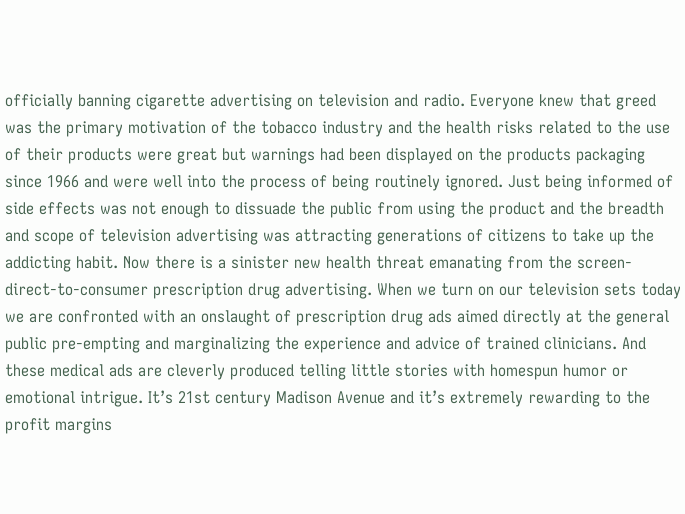officially banning cigarette advertising on television and radio. Everyone knew that greed was the primary motivation of the tobacco industry and the health risks related to the use of their products were great but warnings had been displayed on the products packaging since 1966 and were well into the process of being routinely ignored. Just being informed of side effects was not enough to dissuade the public from using the product and the breadth and scope of television advertising was attracting generations of citizens to take up the addicting habit. Now there is a sinister new health threat emanating from the screen-direct-to-consumer prescription drug advertising. When we turn on our television sets today we are confronted with an onslaught of prescription drug ads aimed directly at the general public pre-empting and marginalizing the experience and advice of trained clinicians. And these medical ads are cleverly produced telling little stories with homespun humor or emotional intrigue. It’s 21st century Madison Avenue and it’s extremely rewarding to the profit margins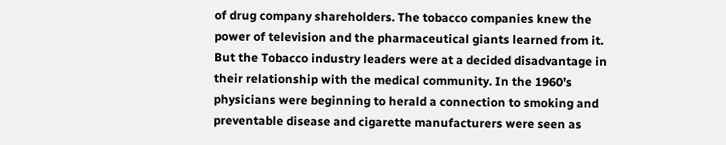of drug company shareholders. The tobacco companies knew the power of television and the pharmaceutical giants learned from it. But the Tobacco industry leaders were at a decided disadvantage in their relationship with the medical community. In the 1960’s physicians were beginning to herald a connection to smoking and preventable disease and cigarette manufacturers were seen as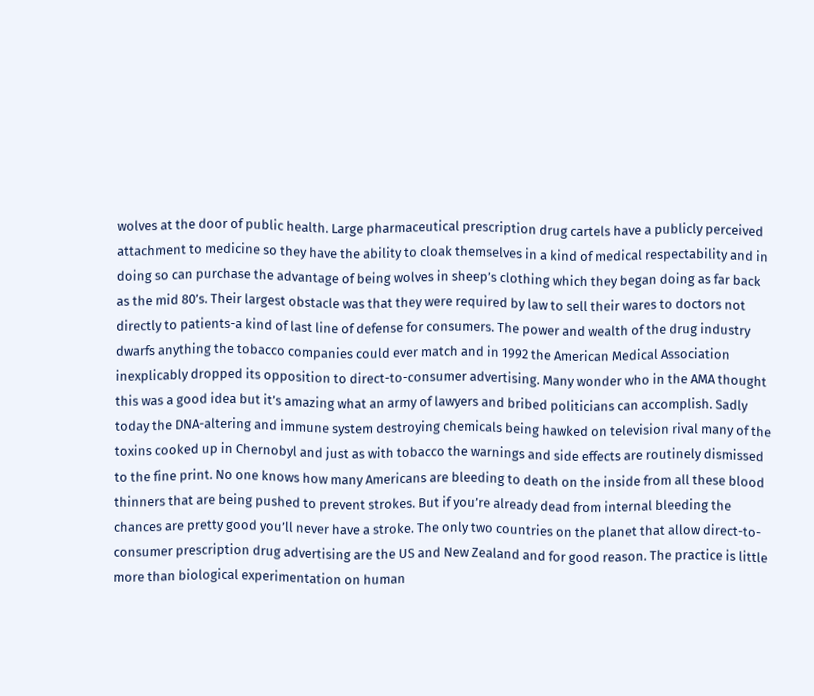wolves at the door of public health. Large pharmaceutical prescription drug cartels have a publicly perceived attachment to medicine so they have the ability to cloak themselves in a kind of medical respectability and in doing so can purchase the advantage of being wolves in sheep’s clothing which they began doing as far back as the mid 80’s. Their largest obstacle was that they were required by law to sell their wares to doctors not directly to patients-a kind of last line of defense for consumers. The power and wealth of the drug industry dwarfs anything the tobacco companies could ever match and in 1992 the American Medical Association inexplicably dropped its opposition to direct-to-consumer advertising. Many wonder who in the AMA thought this was a good idea but it’s amazing what an army of lawyers and bribed politicians can accomplish. Sadly today the DNA-altering and immune system destroying chemicals being hawked on television rival many of the toxins cooked up in Chernobyl and just as with tobacco the warnings and side effects are routinely dismissed to the fine print. No one knows how many Americans are bleeding to death on the inside from all these blood thinners that are being pushed to prevent strokes. But if you’re already dead from internal bleeding the chances are pretty good you’ll never have a stroke. The only two countries on the planet that allow direct-to-consumer prescription drug advertising are the US and New Zealand and for good reason. The practice is little more than biological experimentation on human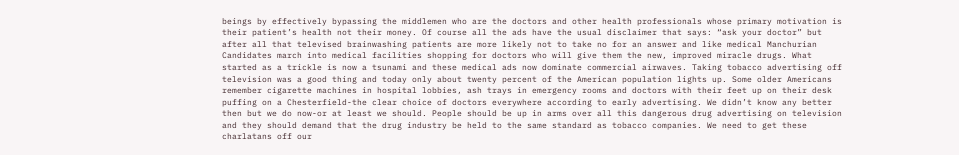beings by effectively bypassing the middlemen who are the doctors and other health professionals whose primary motivation is their patient’s health not their money. Of course all the ads have the usual disclaimer that says: “ask your doctor” but after all that televised brainwashing patients are more likely not to take no for an answer and like medical Manchurian Candidates march into medical facilities shopping for doctors who will give them the new, improved miracle drugs. What started as a trickle is now a tsunami and these medical ads now dominate commercial airwaves. Taking tobacco advertising off television was a good thing and today only about twenty percent of the American population lights up. Some older Americans remember cigarette machines in hospital lobbies, ash trays in emergency rooms and doctors with their feet up on their desk puffing on a Chesterfield-the clear choice of doctors everywhere according to early advertising. We didn’t know any better then but we do now-or at least we should. People should be up in arms over all this dangerous drug advertising on television and they should demand that the drug industry be held to the same standard as tobacco companies. We need to get these charlatans off our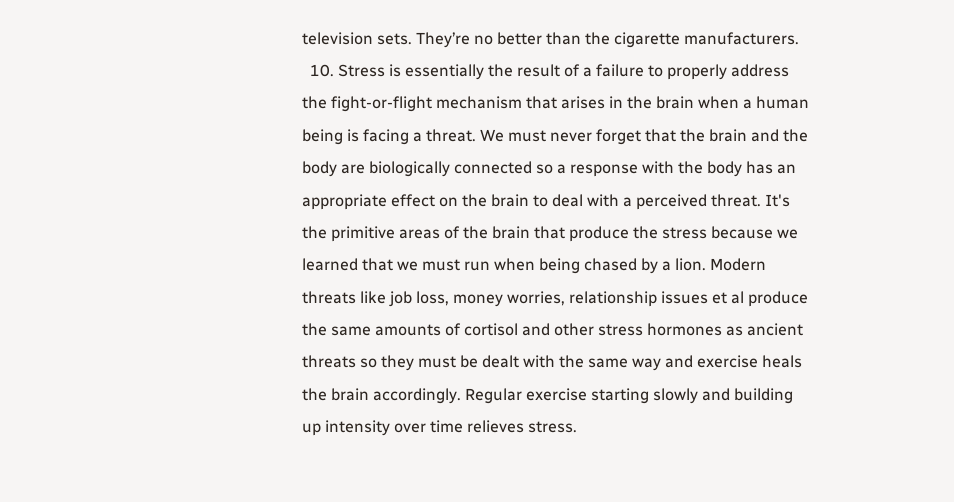television sets. They’re no better than the cigarette manufacturers.
  10. Stress is essentially the result of a failure to properly address the fight-or-flight mechanism that arises in the brain when a human being is facing a threat. We must never forget that the brain and the body are biologically connected so a response with the body has an appropriate effect on the brain to deal with a perceived threat. It's the primitive areas of the brain that produce the stress because we learned that we must run when being chased by a lion. Modern threats like job loss, money worries, relationship issues et al produce the same amounts of cortisol and other stress hormones as ancient threats so they must be dealt with the same way and exercise heals the brain accordingly. Regular exercise starting slowly and building up intensity over time relieves stress.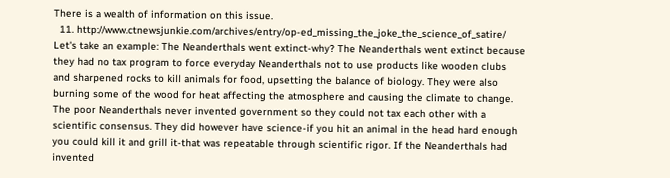There is a wealth of information on this issue.
  11. http://www.ctnewsjunkie.com/archives/entry/op-ed_missing_the_joke_the_science_of_satire/ Let's take an example: The Neanderthals went extinct-why? The Neanderthals went extinct because they had no tax program to force everyday Neanderthals not to use products like wooden clubs and sharpened rocks to kill animals for food, upsetting the balance of biology. They were also burning some of the wood for heat affecting the atmosphere and causing the climate to change. The poor Neanderthals never invented government so they could not tax each other with a scientific consensus. They did however have science-if you hit an animal in the head hard enough you could kill it and grill it-that was repeatable through scientific rigor. If the Neanderthals had invented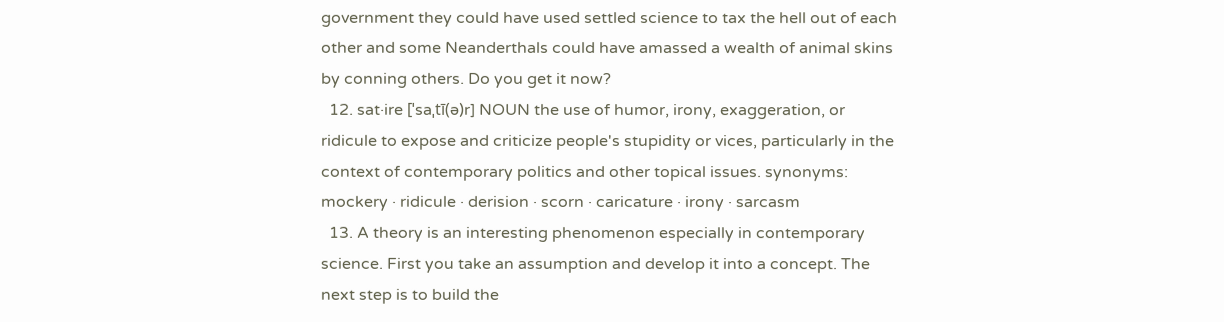government they could have used settled science to tax the hell out of each other and some Neanderthals could have amassed a wealth of animal skins by conning others. Do you get it now?
  12. sat·ire [ˈsaˌtī(ə)r] NOUN the use of humor, irony, exaggeration, or ridicule to expose and criticize people's stupidity or vices, particularly in the context of contemporary politics and other topical issues. synonyms: mockery · ridicule · derision · scorn · caricature · irony · sarcasm
  13. A theory is an interesting phenomenon especially in contemporary science. First you take an assumption and develop it into a concept. The next step is to build the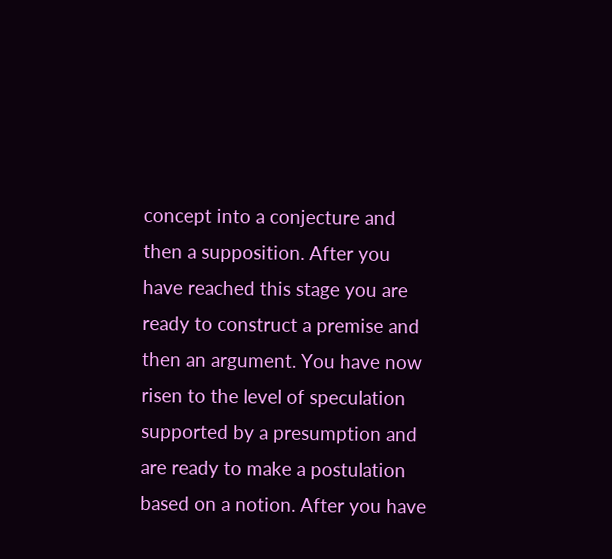concept into a conjecture and then a supposition. After you have reached this stage you are ready to construct a premise and then an argument. You have now risen to the level of speculation supported by a presumption and are ready to make a postulation based on a notion. After you have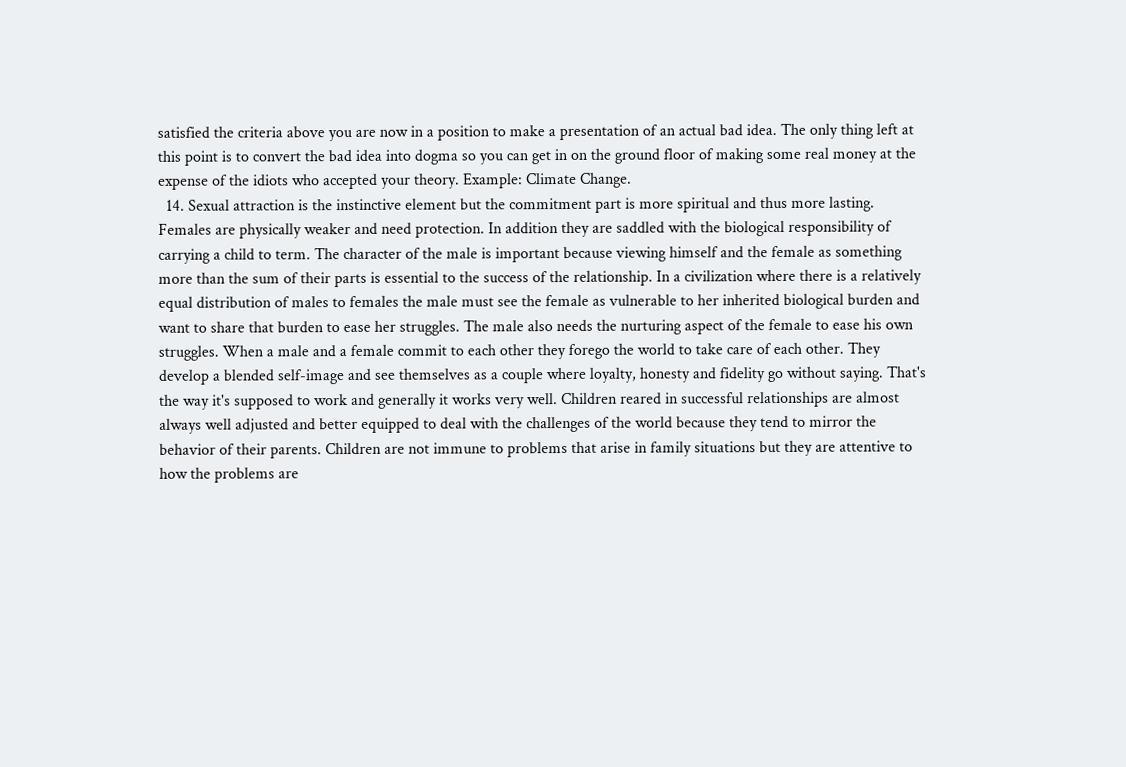satisfied the criteria above you are now in a position to make a presentation of an actual bad idea. The only thing left at this point is to convert the bad idea into dogma so you can get in on the ground floor of making some real money at the expense of the idiots who accepted your theory. Example: Climate Change.
  14. Sexual attraction is the instinctive element but the commitment part is more spiritual and thus more lasting. Females are physically weaker and need protection. In addition they are saddled with the biological responsibility of carrying a child to term. The character of the male is important because viewing himself and the female as something more than the sum of their parts is essential to the success of the relationship. In a civilization where there is a relatively equal distribution of males to females the male must see the female as vulnerable to her inherited biological burden and want to share that burden to ease her struggles. The male also needs the nurturing aspect of the female to ease his own struggles. When a male and a female commit to each other they forego the world to take care of each other. They develop a blended self-image and see themselves as a couple where loyalty, honesty and fidelity go without saying. That's the way it's supposed to work and generally it works very well. Children reared in successful relationships are almost always well adjusted and better equipped to deal with the challenges of the world because they tend to mirror the behavior of their parents. Children are not immune to problems that arise in family situations but they are attentive to how the problems are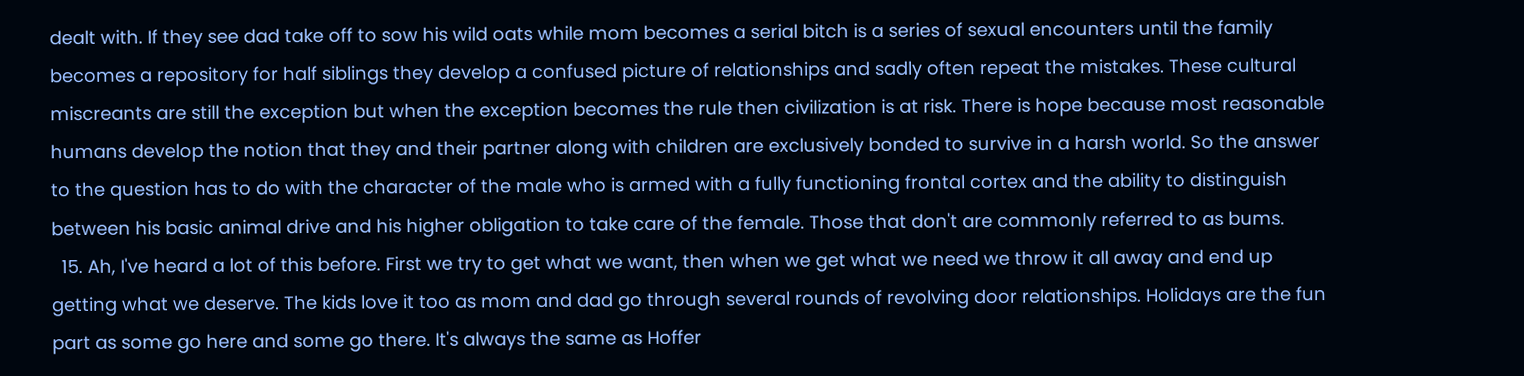dealt with. If they see dad take off to sow his wild oats while mom becomes a serial bitch is a series of sexual encounters until the family becomes a repository for half siblings they develop a confused picture of relationships and sadly often repeat the mistakes. These cultural miscreants are still the exception but when the exception becomes the rule then civilization is at risk. There is hope because most reasonable humans develop the notion that they and their partner along with children are exclusively bonded to survive in a harsh world. So the answer to the question has to do with the character of the male who is armed with a fully functioning frontal cortex and the ability to distinguish between his basic animal drive and his higher obligation to take care of the female. Those that don't are commonly referred to as bums.
  15. Ah, I've heard a lot of this before. First we try to get what we want, then when we get what we need we throw it all away and end up getting what we deserve. The kids love it too as mom and dad go through several rounds of revolving door relationships. Holidays are the fun part as some go here and some go there. It's always the same as Hoffer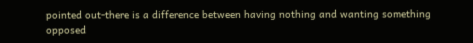pointed out-there is a difference between having nothing and wanting something opposed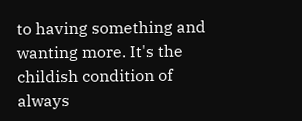to having something and wanting more. It's the childish condition of always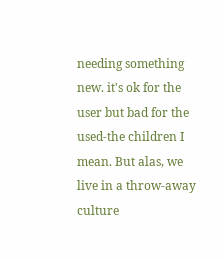needing something new. it's ok for the user but bad for the used-the children I mean. But alas, we live in a throw-away culture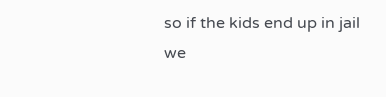so if the kids end up in jail we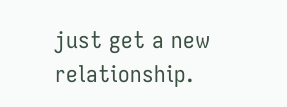just get a new relationship.